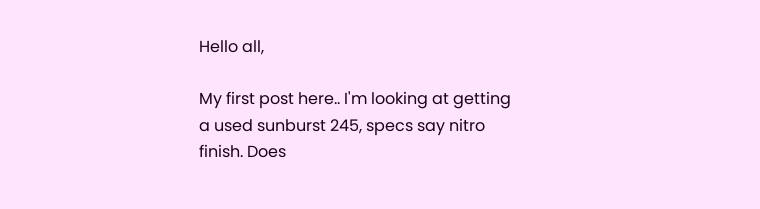Hello all,

My first post here.. I'm looking at getting a used sunburst 245, specs say nitro finish. Does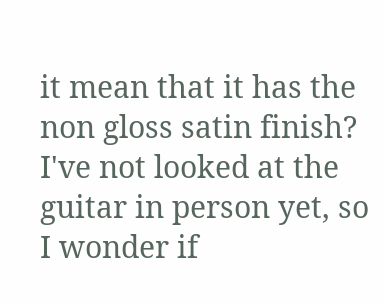it mean that it has the non gloss satin finish? I've not looked at the guitar in person yet, so I wonder if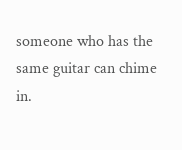someone who has the same guitar can chime in.